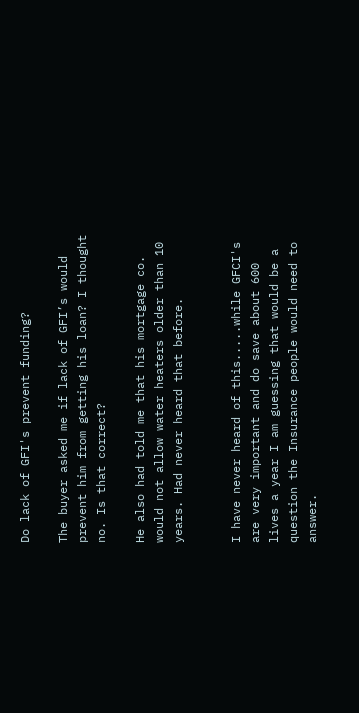Do lack of GFI's prevent funding?

The buyer asked me if lack of GFI’s would prevent him from getting his loan? I thought no. Is that correct?

He also had told me that his mortgage co. would not allow water heaters older than 10 years. Had never heard that before.


I have never heard of this.....while GFCI's are very important and do save about 600 lives a year I am guessing that would be a question the Insurance people would need to answer.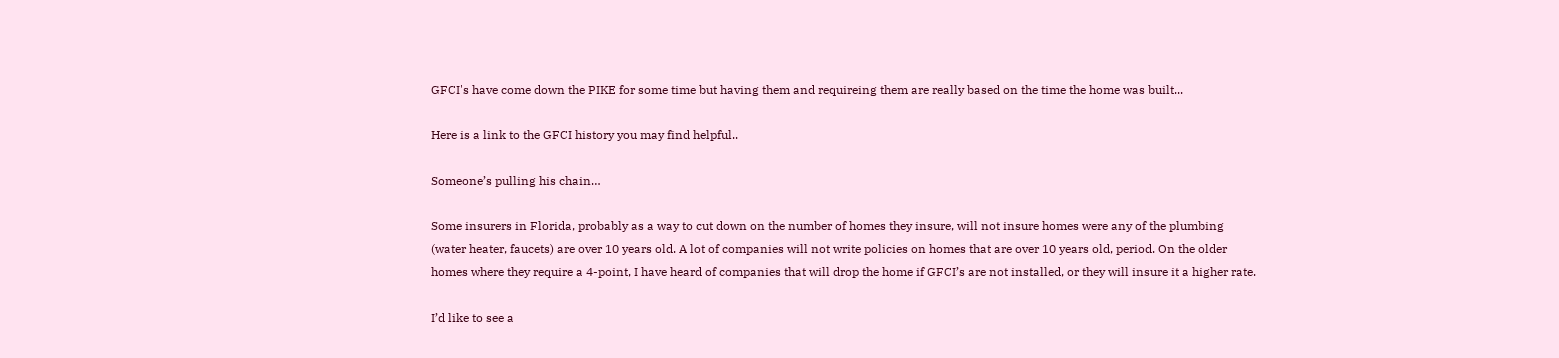GFCI's have come down the PIKE for some time but having them and requireing them are really based on the time the home was built...

Here is a link to the GFCI history you may find helpful..

Someone’s pulling his chain…

Some insurers in Florida, probably as a way to cut down on the number of homes they insure, will not insure homes were any of the plumbing (water heater, faucets) are over 10 years old. A lot of companies will not write policies on homes that are over 10 years old, period. On the older homes where they require a 4-point, I have heard of companies that will drop the home if GFCI’s are not installed, or they will insure it a higher rate.

I’d like to see a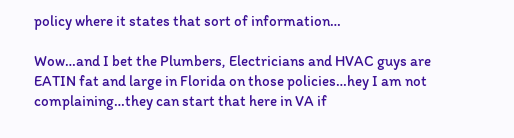policy where it states that sort of information…

Wow…and I bet the Plumbers, Electricians and HVAC guys are EATIN fat and large in Florida on those policies…hey I am not complaining…they can start that here in VA if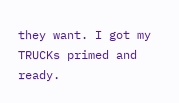they want. I got my TRUCKs primed and ready.